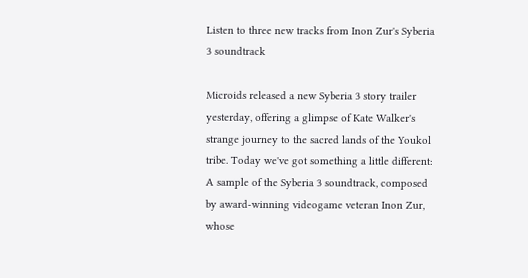Listen to three new tracks from Inon Zur's Syberia 3 soundtrack

Microids released a new Syberia 3 story trailer yesterday, offering a glimpse of Kate Walker's strange journey to the sacred lands of the Youkol tribe. Today we've got something a little different: A sample of the Syberia 3 soundtrack, composed by award-winning videogame veteran Inon Zur, whose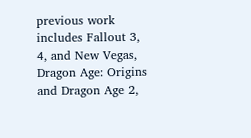previous work includes Fallout 3, 4, and New Vegas, Dragon Age: Origins and Dragon Age 2,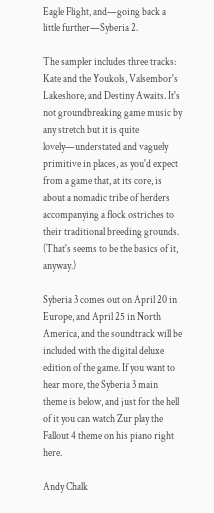Eagle Flight, and—going back a little further—Syberia 2.

The sampler includes three tracks: Kate and the Youkols, Valsembor's Lakeshore, and Destiny Awaits. It's not groundbreaking game music by any stretch but it is quite lovely—understated and vaguely primitive in places, as you'd expect from a game that, at its core, is about a nomadic tribe of herders accompanying a flock ostriches to their traditional breeding grounds. (That's seems to be the basics of it, anyway.)

Syberia 3 comes out on April 20 in Europe, and April 25 in North America, and the soundtrack will be included with the digital deluxe edition of the game. If you want to hear more, the Syberia 3 main theme is below, and just for the hell of it you can watch Zur play the Fallout 4 theme on his piano right here.

Andy Chalk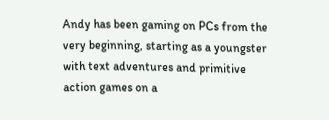Andy has been gaming on PCs from the very beginning, starting as a youngster with text adventures and primitive action games on a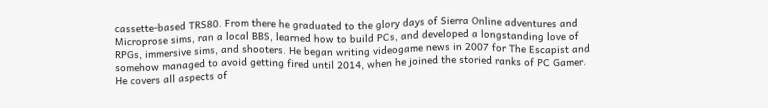cassette-based TRS80. From there he graduated to the glory days of Sierra Online adventures and Microprose sims, ran a local BBS, learned how to build PCs, and developed a longstanding love of RPGs, immersive sims, and shooters. He began writing videogame news in 2007 for The Escapist and somehow managed to avoid getting fired until 2014, when he joined the storied ranks of PC Gamer. He covers all aspects of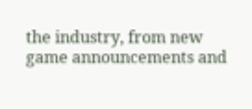the industry, from new game announcements and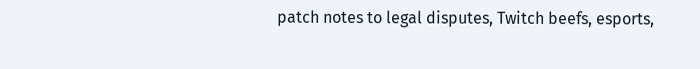patch notes to legal disputes, Twitch beefs, esports,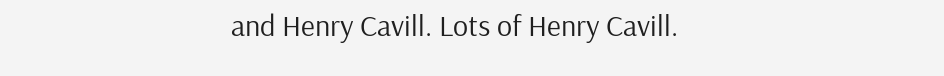and Henry Cavill. Lots of Henry Cavill.